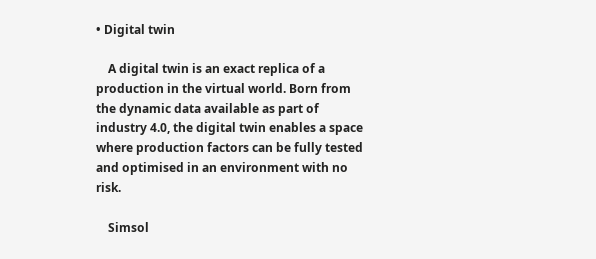• Digital twin

    A digital twin is an exact replica of a production in the virtual world. Born from the dynamic data available as part of industry 4.0, the digital twin enables a space where production factors can be fully tested and optimised in an environment with no risk.

    Simsol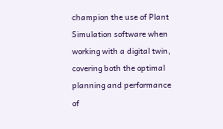champion the use of Plant Simulation software when working with a digital twin, covering both the optimal planning and performance of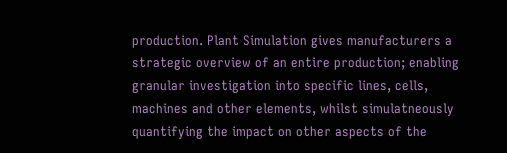production. Plant Simulation gives manufacturers a strategic overview of an entire production; enabling granular investigation into specific lines, cells, machines and other elements, whilst simulatneously quantifying the impact on other aspects of the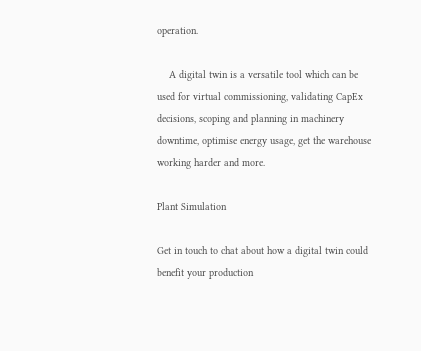operation.

    A digital twin is a versatile tool which can be used for virtual commissioning, validating CapEx decisions, scoping and planning in machinery downtime, optimise energy usage, get the warehouse working harder and more.

Plant Simulation

Get in touch to chat about how a digital twin could benefit your production